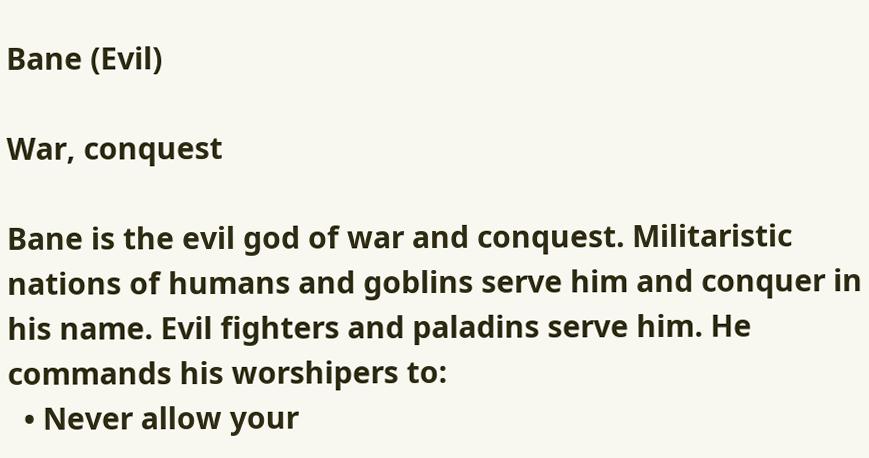Bane (Evil)

War, conquest

Bane is the evil god of war and conquest. Militaristic nations of humans and goblins serve him and conquer in his name. Evil fighters and paladins serve him. He commands his worshipers to:
  • Never allow your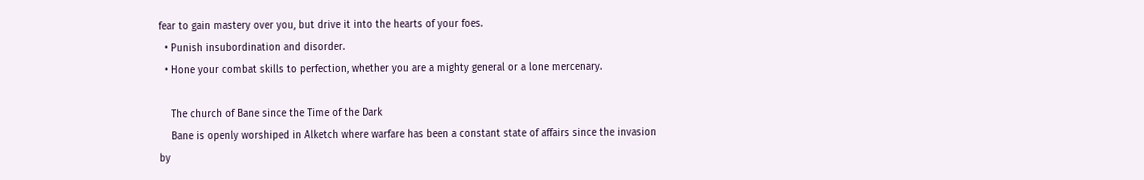fear to gain mastery over you, but drive it into the hearts of your foes.
  • Punish insubordination and disorder.
  • Hone your combat skills to perfection, whether you are a mighty general or a lone mercenary.

    The church of Bane since the Time of the Dark
    Bane is openly worshiped in Alketch where warfare has been a constant state of affairs since the invasion by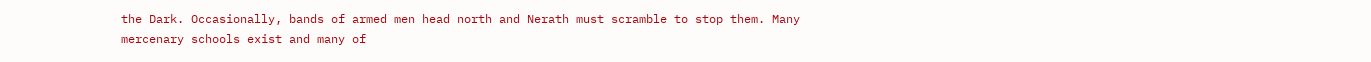the Dark. Occasionally, bands of armed men head north and Nerath must scramble to stop them. Many mercenary schools exist and many of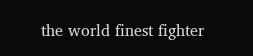the world finest fighter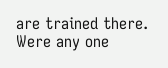are trained there. Were any one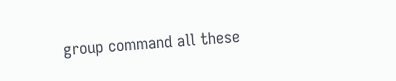group command all these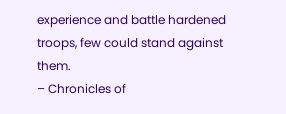experience and battle hardened troops, few could stand against them.
– Chronicles of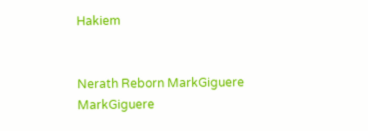Hakiem


Nerath Reborn MarkGiguere MarkGiguere